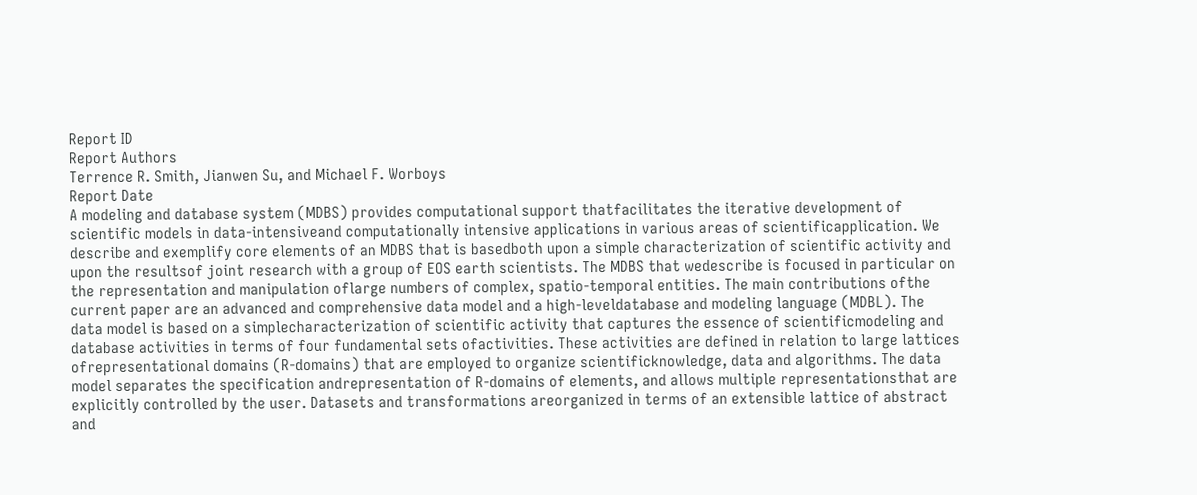Report ID
Report Authors
Terrence R. Smith, Jianwen Su, and Michael F. Worboys
Report Date
A modeling and database system (MDBS) provides computational support thatfacilitates the iterative development of scientific models in data-intensiveand computationally intensive applications in various areas of scientificapplication. We describe and exemplify core elements of an MDBS that is basedboth upon a simple characterization of scientific activity and upon the resultsof joint research with a group of EOS earth scientists. The MDBS that wedescribe is focused in particular on the representation and manipulation oflarge numbers of complex, spatio-temporal entities. The main contributions ofthe current paper are an advanced and comprehensive data model and a high-leveldatabase and modeling language (MDBL). The data model is based on a simplecharacterization of scientific activity that captures the essence of scientificmodeling and database activities in terms of four fundamental sets ofactivities. These activities are defined in relation to large lattices ofrepresentational domains (R-domains) that are employed to organize scientificknowledge, data and algorithms. The data model separates the specification andrepresentation of R-domains of elements, and allows multiple representationsthat are explicitly controlled by the user. Datasets and transformations areorganized in terms of an extensible lattice of abstract and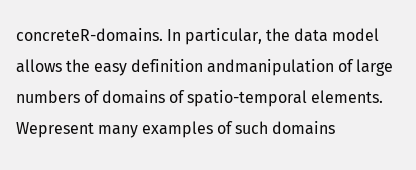concreteR-domains. In particular, the data model allows the easy definition andmanipulation of large numbers of domains of spatio-temporal elements. Wepresent many examples of such domains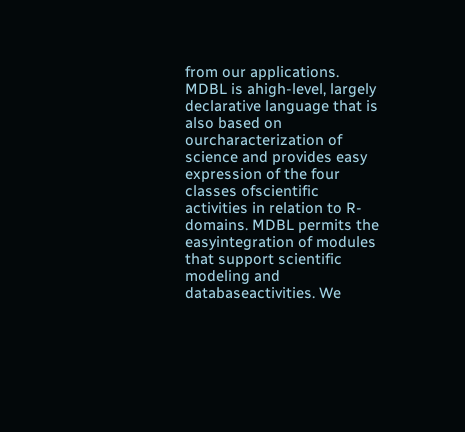from our applications. MDBL is ahigh-level, largely declarative language that is also based on ourcharacterization of science and provides easy expression of the four classes ofscientific activities in relation to R-domains. MDBL permits the easyintegration of modules that support scientific modeling and databaseactivities. We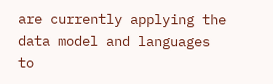are currently applying the data model and languages to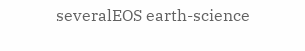severalEOS earth-science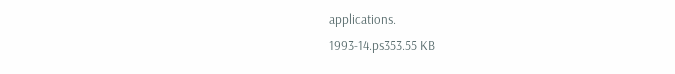applications.
1993-14.ps353.55 KB